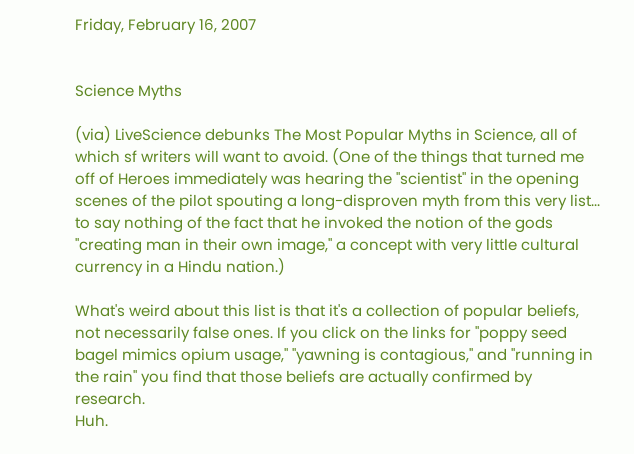Friday, February 16, 2007


Science Myths

(via) LiveScience debunks The Most Popular Myths in Science, all of which sf writers will want to avoid. (One of the things that turned me off of Heroes immediately was hearing the "scientist" in the opening scenes of the pilot spouting a long-disproven myth from this very list... to say nothing of the fact that he invoked the notion of the gods "creating man in their own image," a concept with very little cultural currency in a Hindu nation.)

What's weird about this list is that it's a collection of popular beliefs, not necessarily false ones. If you click on the links for "poppy seed bagel mimics opium usage," "yawning is contagious," and "running in the rain" you find that those beliefs are actually confirmed by research.
Huh.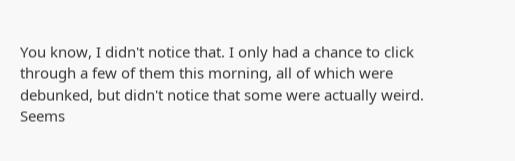You know, I didn't notice that. I only had a chance to click through a few of them this morning, all of which were debunked, but didn't notice that some were actually weird. Seems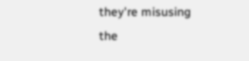they're misusing the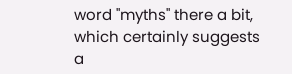word "myths" there a bit, which certainly suggests a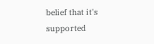belief that it's supported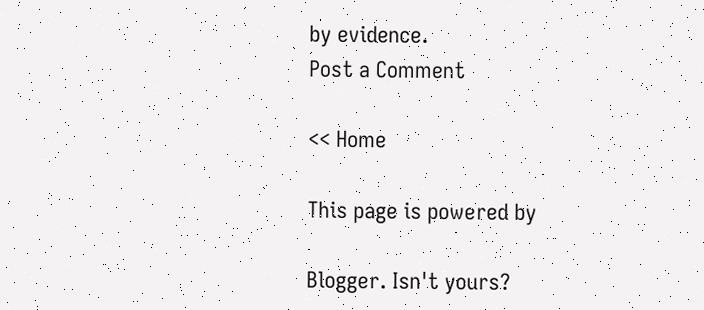by evidence.
Post a Comment

<< Home

This page is powered by

Blogger. Isn't yours?